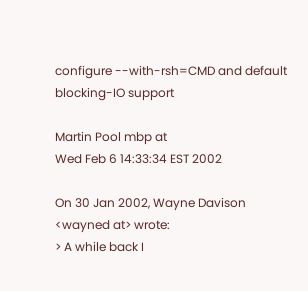configure --with-rsh=CMD and default blocking-IO support

Martin Pool mbp at
Wed Feb 6 14:33:34 EST 2002

On 30 Jan 2002, Wayne Davison <wayned at> wrote:
> A while back I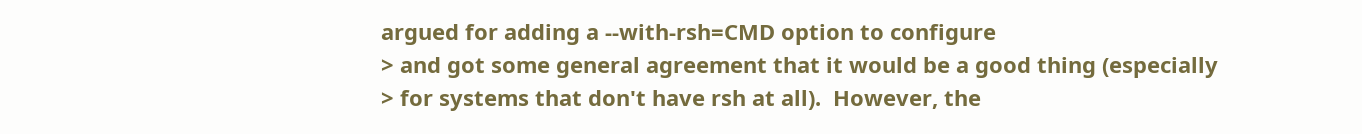argued for adding a --with-rsh=CMD option to configure
> and got some general agreement that it would be a good thing (especially
> for systems that don't have rsh at all).  However, the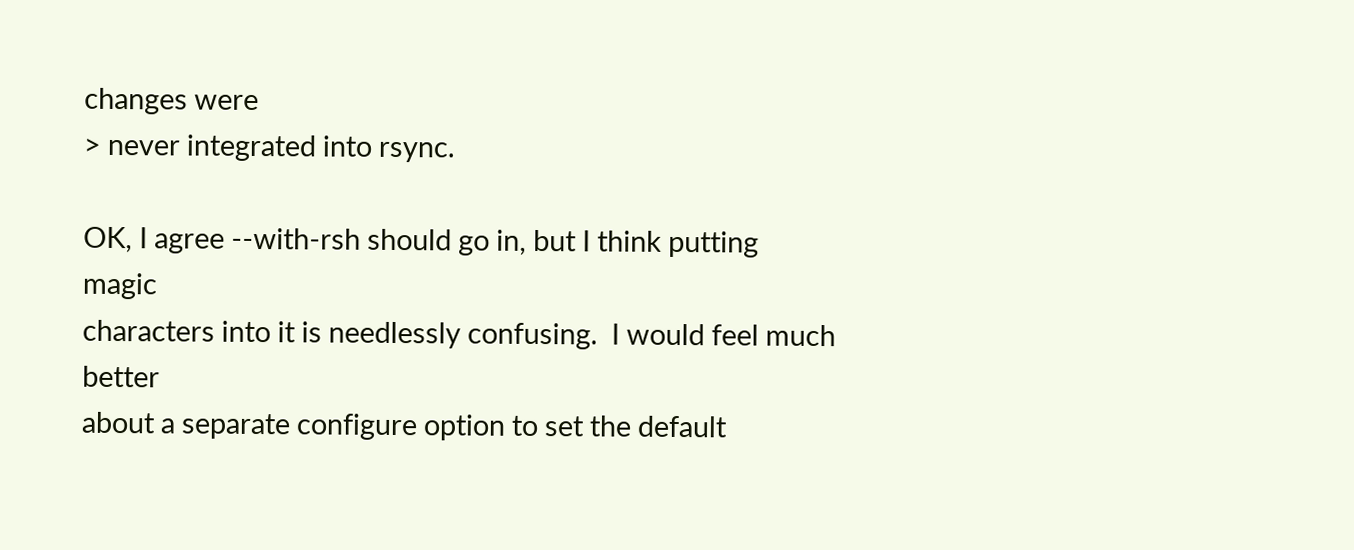changes were
> never integrated into rsync.

OK, I agree --with-rsh should go in, but I think putting magic
characters into it is needlessly confusing.  I would feel much better
about a separate configure option to set the default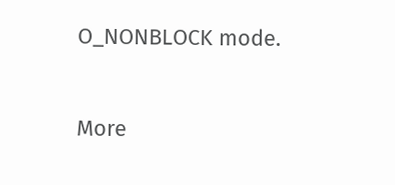O_NONBLOCK mode.


More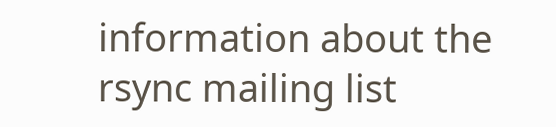information about the rsync mailing list